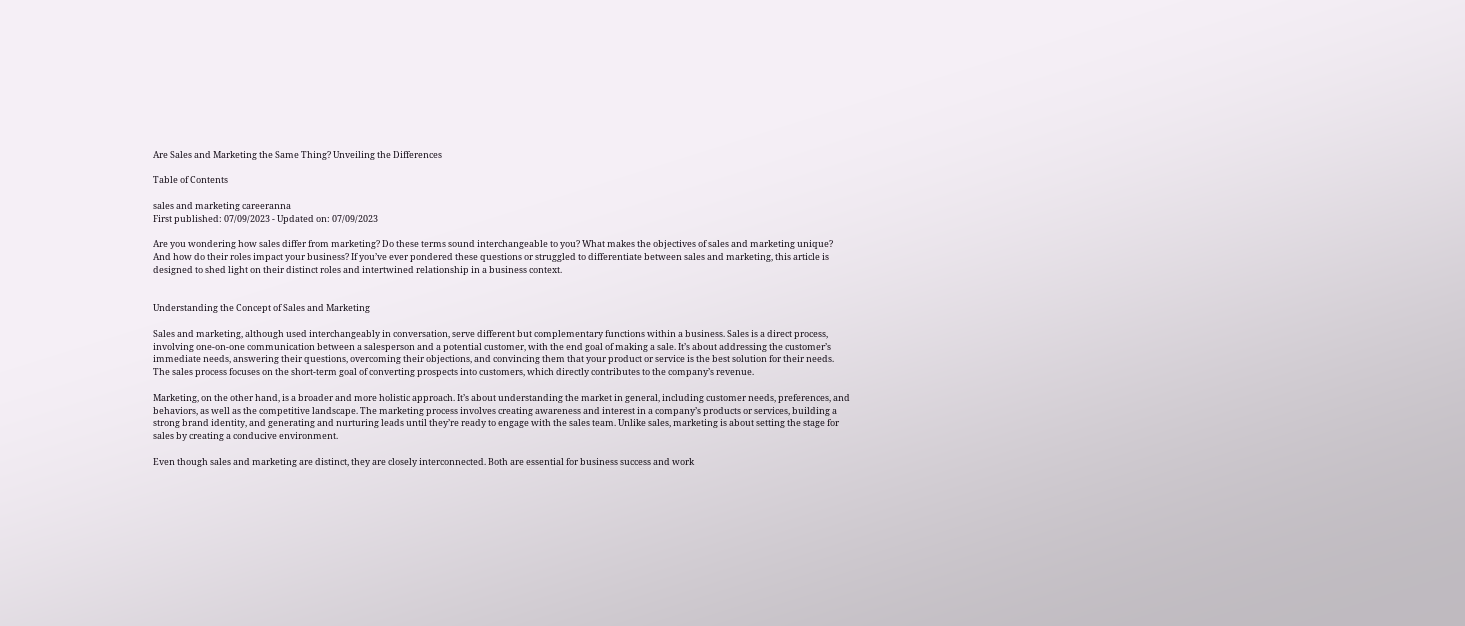Are Sales and Marketing the Same Thing? Unveiling the Differences

Table of Contents

sales and marketing careeranna
First published: 07/09/2023 - Updated on: 07/09/2023

Are you wondering how sales differ from marketing? Do these terms sound interchangeable to you? What makes the objectives of sales and marketing unique? And how do their roles impact your business? If you’ve ever pondered these questions or struggled to differentiate between sales and marketing, this article is designed to shed light on their distinct roles and intertwined relationship in a business context.


Understanding the Concept of Sales and Marketing

Sales and marketing, although used interchangeably in conversation, serve different but complementary functions within a business. Sales is a direct process, involving one-on-one communication between a salesperson and a potential customer, with the end goal of making a sale. It’s about addressing the customer’s immediate needs, answering their questions, overcoming their objections, and convincing them that your product or service is the best solution for their needs. The sales process focuses on the short-term goal of converting prospects into customers, which directly contributes to the company’s revenue.

Marketing, on the other hand, is a broader and more holistic approach. It’s about understanding the market in general, including customer needs, preferences, and behaviors, as well as the competitive landscape. The marketing process involves creating awareness and interest in a company’s products or services, building a strong brand identity, and generating and nurturing leads until they’re ready to engage with the sales team. Unlike sales, marketing is about setting the stage for sales by creating a conducive environment.

Even though sales and marketing are distinct, they are closely interconnected. Both are essential for business success and work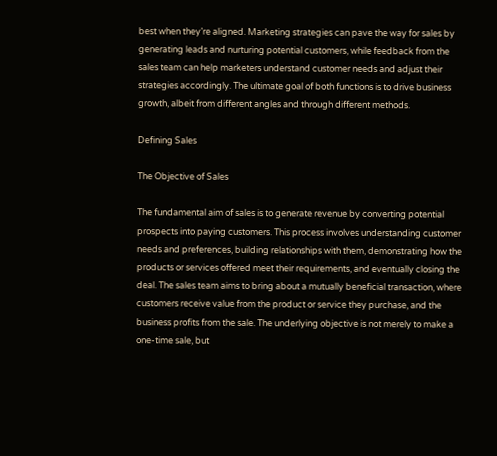best when they’re aligned. Marketing strategies can pave the way for sales by generating leads and nurturing potential customers, while feedback from the sales team can help marketers understand customer needs and adjust their strategies accordingly. The ultimate goal of both functions is to drive business growth, albeit from different angles and through different methods.

Defining Sales

The Objective of Sales

The fundamental aim of sales is to generate revenue by converting potential prospects into paying customers. This process involves understanding customer needs and preferences, building relationships with them, demonstrating how the products or services offered meet their requirements, and eventually closing the deal. The sales team aims to bring about a mutually beneficial transaction, where customers receive value from the product or service they purchase, and the business profits from the sale. The underlying objective is not merely to make a one-time sale, but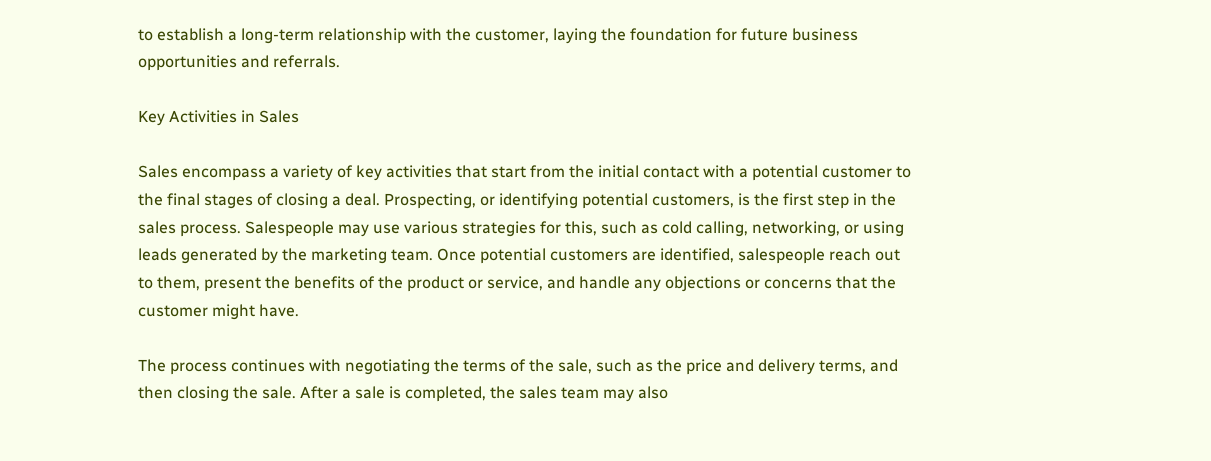to establish a long-term relationship with the customer, laying the foundation for future business opportunities and referrals.

Key Activities in Sales

Sales encompass a variety of key activities that start from the initial contact with a potential customer to the final stages of closing a deal. Prospecting, or identifying potential customers, is the first step in the sales process. Salespeople may use various strategies for this, such as cold calling, networking, or using leads generated by the marketing team. Once potential customers are identified, salespeople reach out to them, present the benefits of the product or service, and handle any objections or concerns that the customer might have.

The process continues with negotiating the terms of the sale, such as the price and delivery terms, and then closing the sale. After a sale is completed, the sales team may also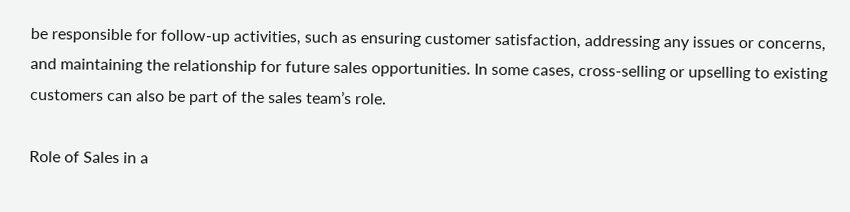be responsible for follow-up activities, such as ensuring customer satisfaction, addressing any issues or concerns, and maintaining the relationship for future sales opportunities. In some cases, cross-selling or upselling to existing customers can also be part of the sales team’s role.

Role of Sales in a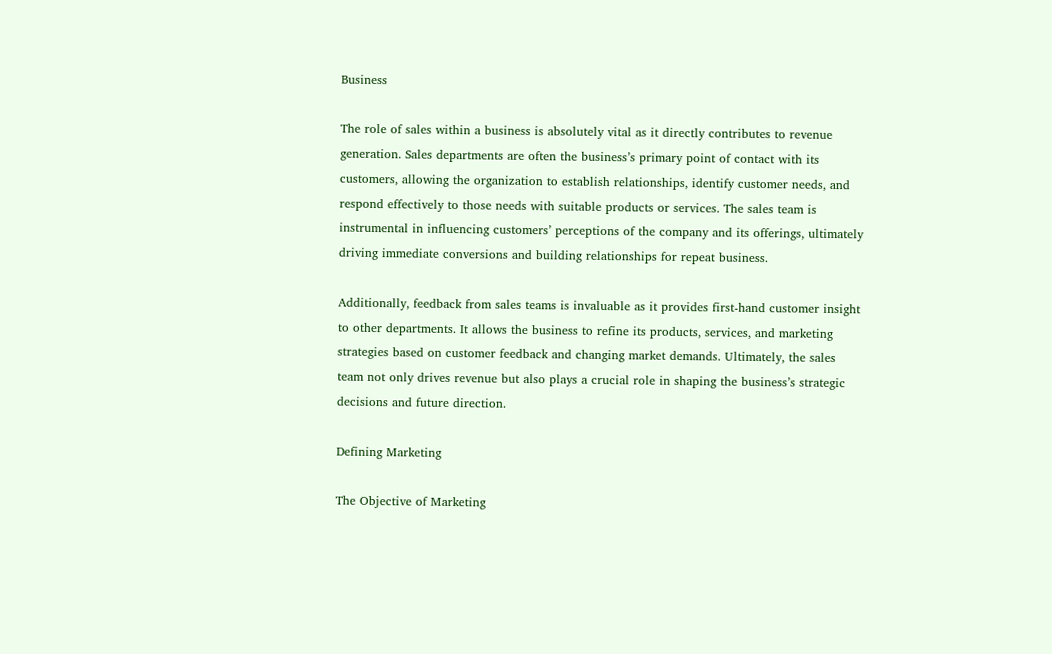Business

The role of sales within a business is absolutely vital as it directly contributes to revenue generation. Sales departments are often the business’s primary point of contact with its customers, allowing the organization to establish relationships, identify customer needs, and respond effectively to those needs with suitable products or services. The sales team is instrumental in influencing customers’ perceptions of the company and its offerings, ultimately driving immediate conversions and building relationships for repeat business.

Additionally, feedback from sales teams is invaluable as it provides first-hand customer insight to other departments. It allows the business to refine its products, services, and marketing strategies based on customer feedback and changing market demands. Ultimately, the sales team not only drives revenue but also plays a crucial role in shaping the business’s strategic decisions and future direction.

Defining Marketing

The Objective of Marketing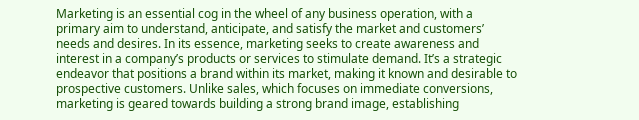Marketing is an essential cog in the wheel of any business operation, with a primary aim to understand, anticipate, and satisfy the market and customers’ needs and desires. In its essence, marketing seeks to create awareness and interest in a company’s products or services to stimulate demand. It’s a strategic endeavor that positions a brand within its market, making it known and desirable to prospective customers. Unlike sales, which focuses on immediate conversions, marketing is geared towards building a strong brand image, establishing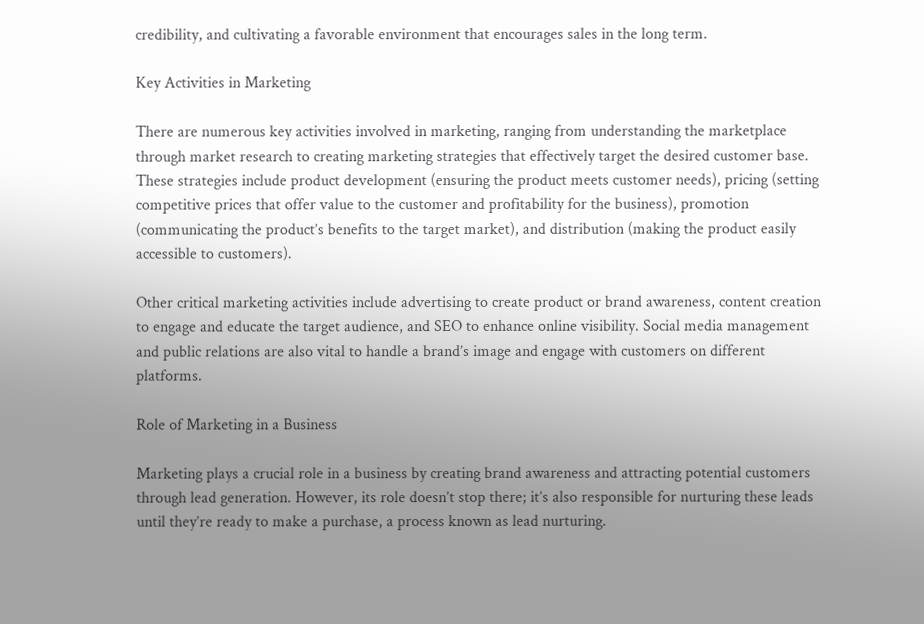credibility, and cultivating a favorable environment that encourages sales in the long term.

Key Activities in Marketing

There are numerous key activities involved in marketing, ranging from understanding the marketplace through market research to creating marketing strategies that effectively target the desired customer base. These strategies include product development (ensuring the product meets customer needs), pricing (setting competitive prices that offer value to the customer and profitability for the business), promotion (communicating the product’s benefits to the target market), and distribution (making the product easily accessible to customers).

Other critical marketing activities include advertising to create product or brand awareness, content creation to engage and educate the target audience, and SEO to enhance online visibility. Social media management and public relations are also vital to handle a brand’s image and engage with customers on different platforms.

Role of Marketing in a Business

Marketing plays a crucial role in a business by creating brand awareness and attracting potential customers through lead generation. However, its role doesn’t stop there; it’s also responsible for nurturing these leads until they’re ready to make a purchase, a process known as lead nurturing.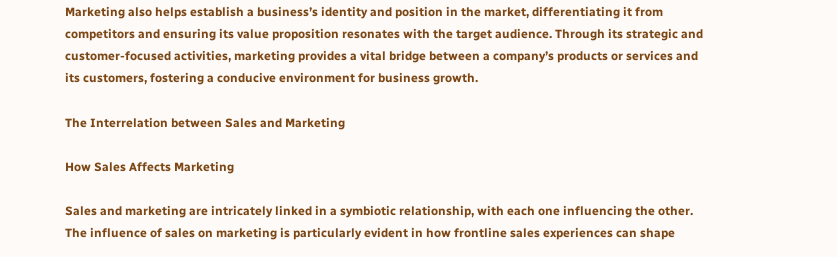Marketing also helps establish a business’s identity and position in the market, differentiating it from competitors and ensuring its value proposition resonates with the target audience. Through its strategic and customer-focused activities, marketing provides a vital bridge between a company’s products or services and its customers, fostering a conducive environment for business growth.

The Interrelation between Sales and Marketing

How Sales Affects Marketing

Sales and marketing are intricately linked in a symbiotic relationship, with each one influencing the other. The influence of sales on marketing is particularly evident in how frontline sales experiences can shape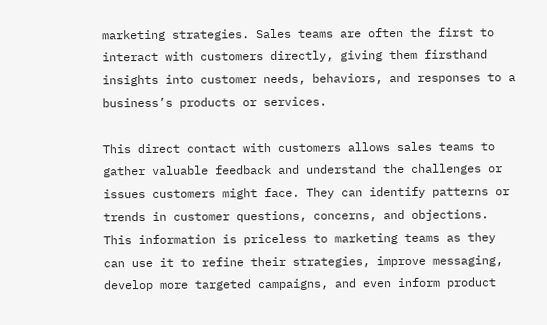marketing strategies. Sales teams are often the first to interact with customers directly, giving them firsthand insights into customer needs, behaviors, and responses to a business’s products or services.

This direct contact with customers allows sales teams to gather valuable feedback and understand the challenges or issues customers might face. They can identify patterns or trends in customer questions, concerns, and objections. This information is priceless to marketing teams as they can use it to refine their strategies, improve messaging, develop more targeted campaigns, and even inform product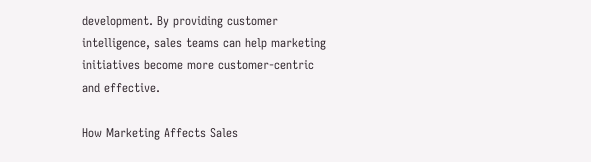development. By providing customer intelligence, sales teams can help marketing initiatives become more customer-centric and effective.

How Marketing Affects Sales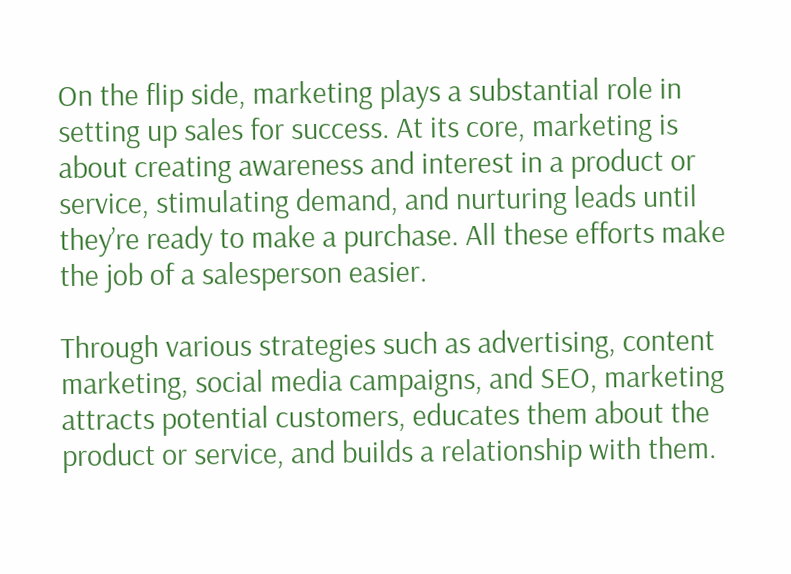On the flip side, marketing plays a substantial role in setting up sales for success. At its core, marketing is about creating awareness and interest in a product or service, stimulating demand, and nurturing leads until they’re ready to make a purchase. All these efforts make the job of a salesperson easier.

Through various strategies such as advertising, content marketing, social media campaigns, and SEO, marketing attracts potential customers, educates them about the product or service, and builds a relationship with them.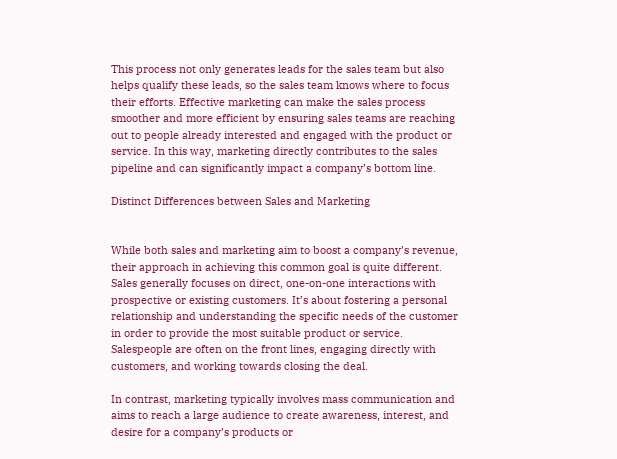This process not only generates leads for the sales team but also helps qualify these leads, so the sales team knows where to focus their efforts. Effective marketing can make the sales process smoother and more efficient by ensuring sales teams are reaching out to people already interested and engaged with the product or service. In this way, marketing directly contributes to the sales pipeline and can significantly impact a company’s bottom line.

Distinct Differences between Sales and Marketing


While both sales and marketing aim to boost a company’s revenue, their approach in achieving this common goal is quite different. Sales generally focuses on direct, one-on-one interactions with prospective or existing customers. It’s about fostering a personal relationship and understanding the specific needs of the customer in order to provide the most suitable product or service. Salespeople are often on the front lines, engaging directly with customers, and working towards closing the deal.

In contrast, marketing typically involves mass communication and aims to reach a large audience to create awareness, interest, and desire for a company’s products or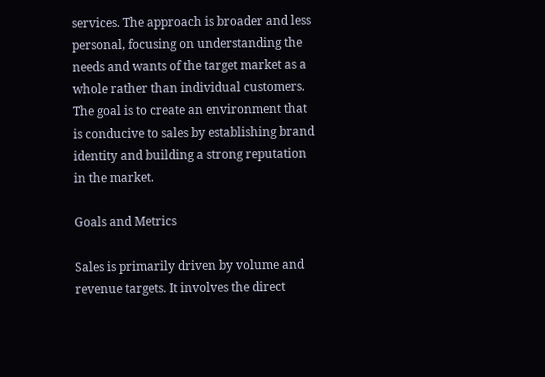services. The approach is broader and less personal, focusing on understanding the needs and wants of the target market as a whole rather than individual customers. The goal is to create an environment that is conducive to sales by establishing brand identity and building a strong reputation in the market.

Goals and Metrics

Sales is primarily driven by volume and revenue targets. It involves the direct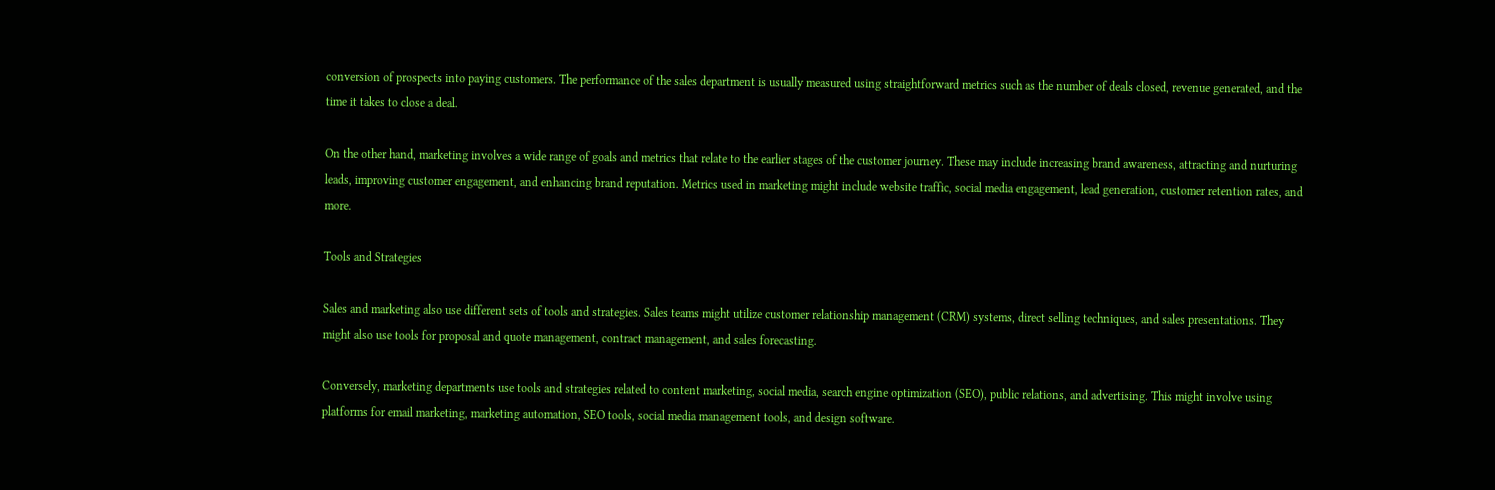conversion of prospects into paying customers. The performance of the sales department is usually measured using straightforward metrics such as the number of deals closed, revenue generated, and the time it takes to close a deal.

On the other hand, marketing involves a wide range of goals and metrics that relate to the earlier stages of the customer journey. These may include increasing brand awareness, attracting and nurturing leads, improving customer engagement, and enhancing brand reputation. Metrics used in marketing might include website traffic, social media engagement, lead generation, customer retention rates, and more.

Tools and Strategies

Sales and marketing also use different sets of tools and strategies. Sales teams might utilize customer relationship management (CRM) systems, direct selling techniques, and sales presentations. They might also use tools for proposal and quote management, contract management, and sales forecasting.

Conversely, marketing departments use tools and strategies related to content marketing, social media, search engine optimization (SEO), public relations, and advertising. This might involve using platforms for email marketing, marketing automation, SEO tools, social media management tools, and design software.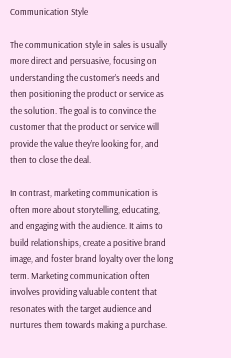Communication Style

The communication style in sales is usually more direct and persuasive, focusing on understanding the customer’s needs and then positioning the product or service as the solution. The goal is to convince the customer that the product or service will provide the value they’re looking for, and then to close the deal.

In contrast, marketing communication is often more about storytelling, educating, and engaging with the audience. It aims to build relationships, create a positive brand image, and foster brand loyalty over the long term. Marketing communication often involves providing valuable content that resonates with the target audience and nurtures them towards making a purchase.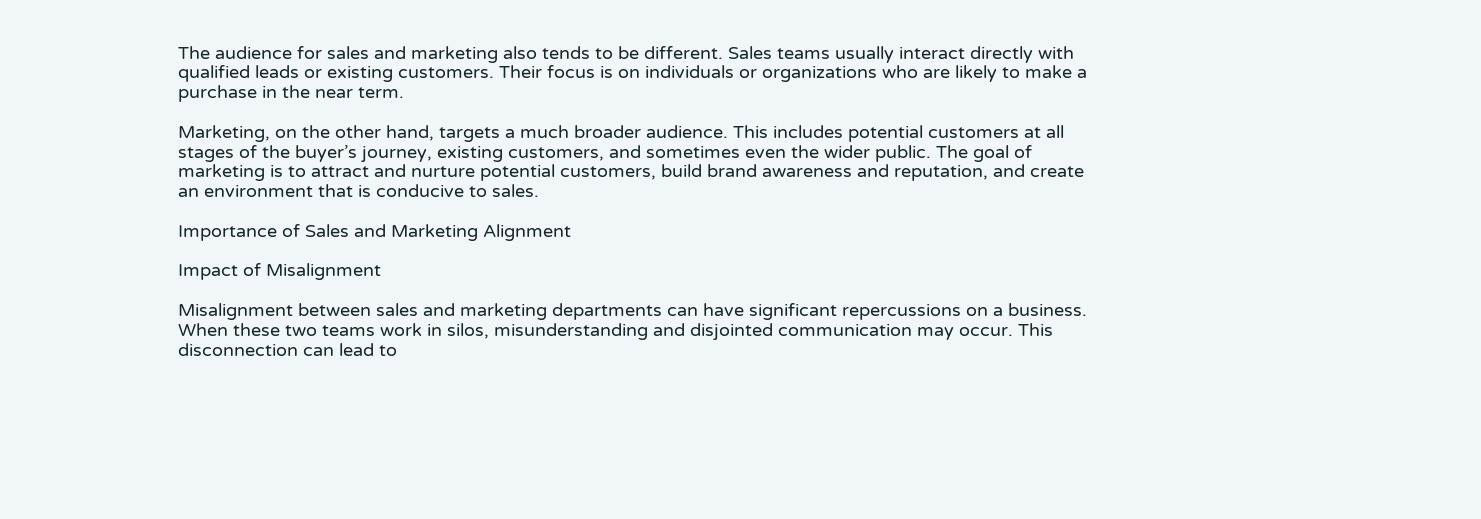The audience for sales and marketing also tends to be different. Sales teams usually interact directly with qualified leads or existing customers. Their focus is on individuals or organizations who are likely to make a purchase in the near term.

Marketing, on the other hand, targets a much broader audience. This includes potential customers at all stages of the buyer’s journey, existing customers, and sometimes even the wider public. The goal of marketing is to attract and nurture potential customers, build brand awareness and reputation, and create an environment that is conducive to sales.

Importance of Sales and Marketing Alignment

Impact of Misalignment

Misalignment between sales and marketing departments can have significant repercussions on a business. When these two teams work in silos, misunderstanding and disjointed communication may occur. This disconnection can lead to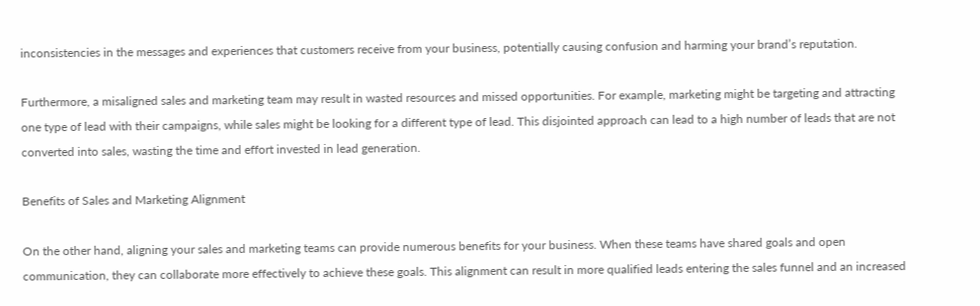inconsistencies in the messages and experiences that customers receive from your business, potentially causing confusion and harming your brand’s reputation.

Furthermore, a misaligned sales and marketing team may result in wasted resources and missed opportunities. For example, marketing might be targeting and attracting one type of lead with their campaigns, while sales might be looking for a different type of lead. This disjointed approach can lead to a high number of leads that are not converted into sales, wasting the time and effort invested in lead generation.

Benefits of Sales and Marketing Alignment

On the other hand, aligning your sales and marketing teams can provide numerous benefits for your business. When these teams have shared goals and open communication, they can collaborate more effectively to achieve these goals. This alignment can result in more qualified leads entering the sales funnel and an increased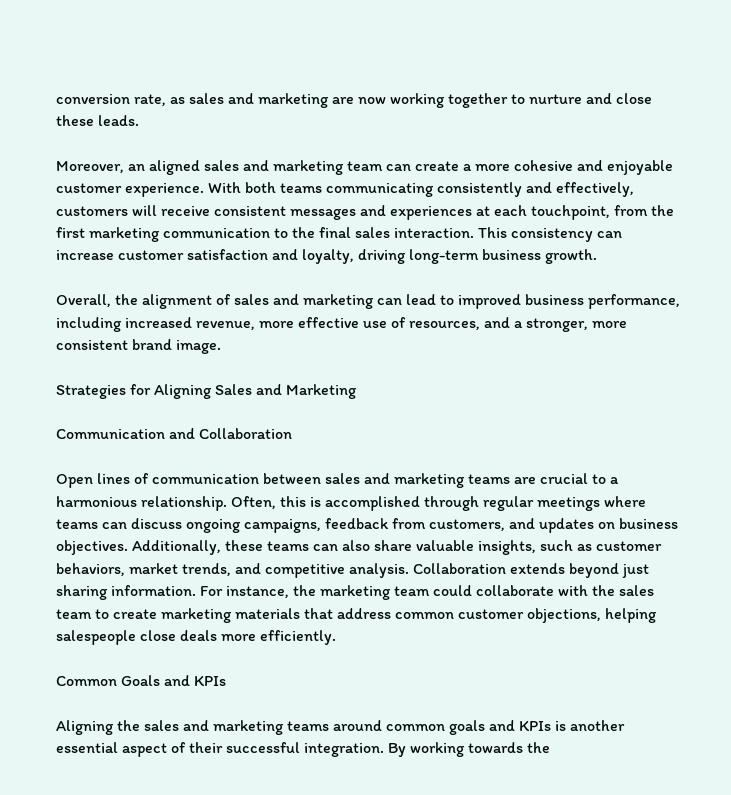conversion rate, as sales and marketing are now working together to nurture and close these leads.

Moreover, an aligned sales and marketing team can create a more cohesive and enjoyable customer experience. With both teams communicating consistently and effectively, customers will receive consistent messages and experiences at each touchpoint, from the first marketing communication to the final sales interaction. This consistency can increase customer satisfaction and loyalty, driving long-term business growth.

Overall, the alignment of sales and marketing can lead to improved business performance, including increased revenue, more effective use of resources, and a stronger, more consistent brand image.

Strategies for Aligning Sales and Marketing

Communication and Collaboration

Open lines of communication between sales and marketing teams are crucial to a harmonious relationship. Often, this is accomplished through regular meetings where teams can discuss ongoing campaigns, feedback from customers, and updates on business objectives. Additionally, these teams can also share valuable insights, such as customer behaviors, market trends, and competitive analysis. Collaboration extends beyond just sharing information. For instance, the marketing team could collaborate with the sales team to create marketing materials that address common customer objections, helping salespeople close deals more efficiently.

Common Goals and KPIs

Aligning the sales and marketing teams around common goals and KPIs is another essential aspect of their successful integration. By working towards the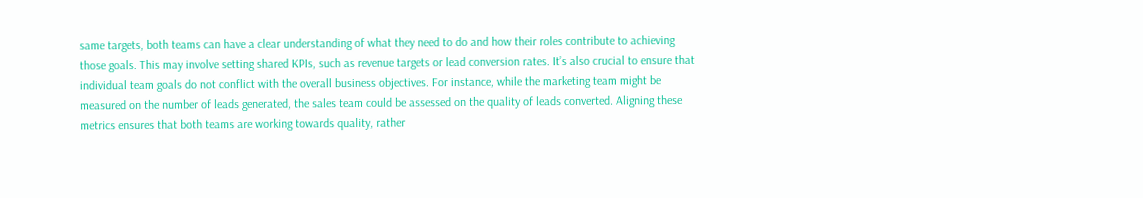same targets, both teams can have a clear understanding of what they need to do and how their roles contribute to achieving those goals. This may involve setting shared KPIs, such as revenue targets or lead conversion rates. It’s also crucial to ensure that individual team goals do not conflict with the overall business objectives. For instance, while the marketing team might be measured on the number of leads generated, the sales team could be assessed on the quality of leads converted. Aligning these metrics ensures that both teams are working towards quality, rather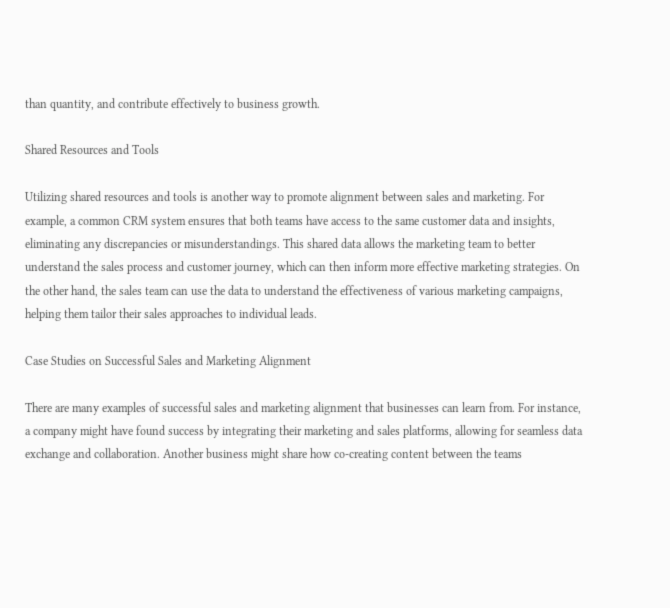than quantity, and contribute effectively to business growth.

Shared Resources and Tools

Utilizing shared resources and tools is another way to promote alignment between sales and marketing. For example, a common CRM system ensures that both teams have access to the same customer data and insights, eliminating any discrepancies or misunderstandings. This shared data allows the marketing team to better understand the sales process and customer journey, which can then inform more effective marketing strategies. On the other hand, the sales team can use the data to understand the effectiveness of various marketing campaigns, helping them tailor their sales approaches to individual leads.

Case Studies on Successful Sales and Marketing Alignment

There are many examples of successful sales and marketing alignment that businesses can learn from. For instance, a company might have found success by integrating their marketing and sales platforms, allowing for seamless data exchange and collaboration. Another business might share how co-creating content between the teams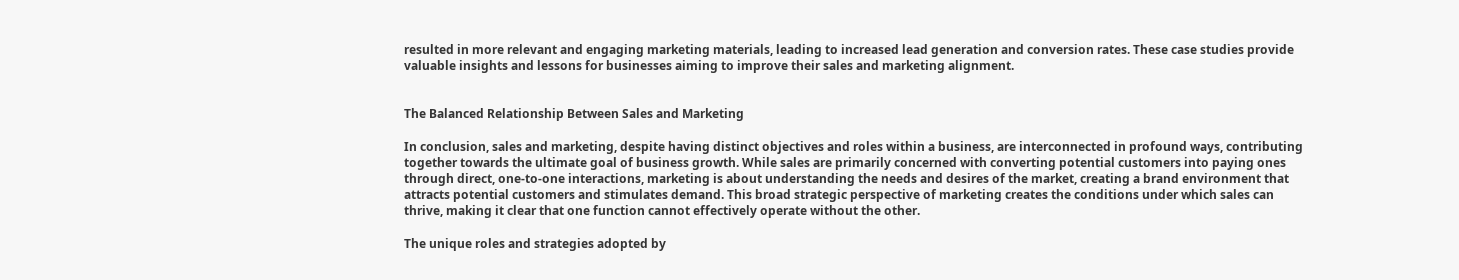resulted in more relevant and engaging marketing materials, leading to increased lead generation and conversion rates. These case studies provide valuable insights and lessons for businesses aiming to improve their sales and marketing alignment.


The Balanced Relationship Between Sales and Marketing

In conclusion, sales and marketing, despite having distinct objectives and roles within a business, are interconnected in profound ways, contributing together towards the ultimate goal of business growth. While sales are primarily concerned with converting potential customers into paying ones through direct, one-to-one interactions, marketing is about understanding the needs and desires of the market, creating a brand environment that attracts potential customers and stimulates demand. This broad strategic perspective of marketing creates the conditions under which sales can thrive, making it clear that one function cannot effectively operate without the other.

The unique roles and strategies adopted by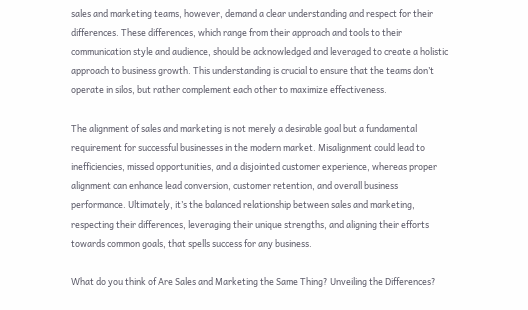sales and marketing teams, however, demand a clear understanding and respect for their differences. These differences, which range from their approach and tools to their communication style and audience, should be acknowledged and leveraged to create a holistic approach to business growth. This understanding is crucial to ensure that the teams don’t operate in silos, but rather complement each other to maximize effectiveness.

The alignment of sales and marketing is not merely a desirable goal but a fundamental requirement for successful businesses in the modern market. Misalignment could lead to inefficiencies, missed opportunities, and a disjointed customer experience, whereas proper alignment can enhance lead conversion, customer retention, and overall business performance. Ultimately, it’s the balanced relationship between sales and marketing, respecting their differences, leveraging their unique strengths, and aligning their efforts towards common goals, that spells success for any business.

What do you think of Are Sales and Marketing the Same Thing? Unveiling the Differences?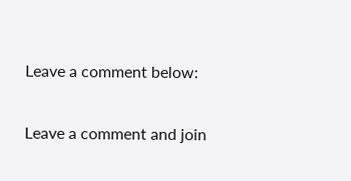Leave a comment below:


Leave a comment and join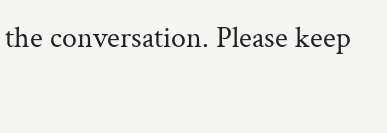the conversation. Please keep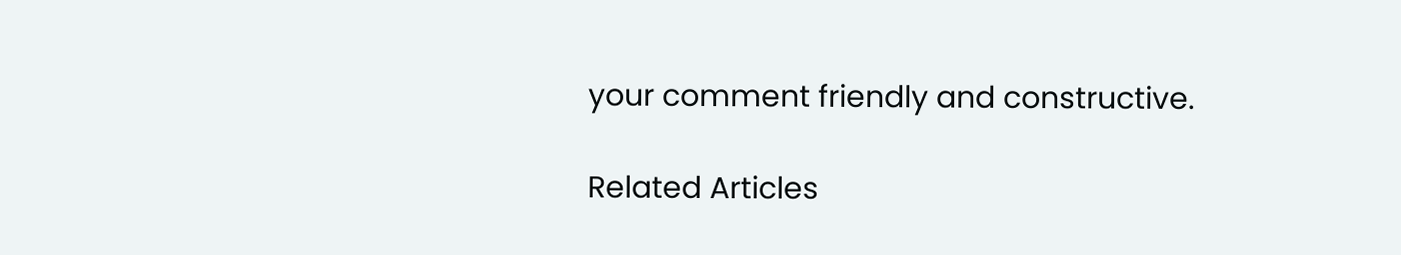your comment friendly and constructive.

Related Articles